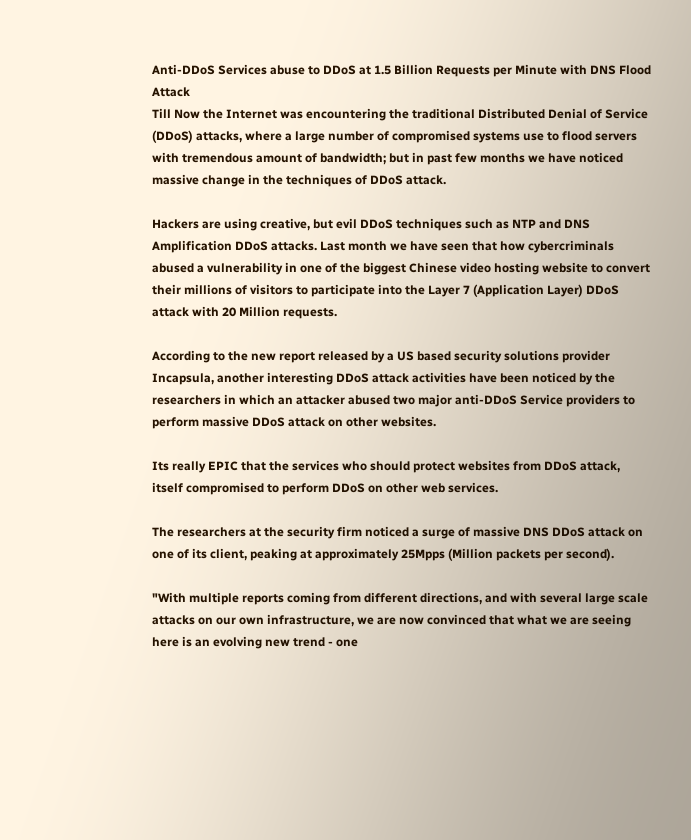Anti-DDoS Services abuse to DDoS at 1.5 Billion Requests per Minute with DNS Flood Attack
Till Now the Internet was encountering the traditional Distributed Denial of Service (DDoS) attacks, where a large number of compromised systems use to flood servers with tremendous amount of bandwidth; but in past few months we have noticed massive change in the techniques of DDoS attack.

Hackers are using creative, but evil DDoS techniques such as NTP and DNS Amplification DDoS attacks. Last month we have seen that how cybercriminals abused a vulnerability in one of the biggest Chinese video hosting website to convert their millions of visitors to participate into the Layer 7 (Application Layer) DDoS attack with 20 Million requests.

According to the new report released by a US based security solutions provider Incapsula, another interesting DDoS attack activities have been noticed by the researchers in which an attacker abused two major anti-DDoS Service providers to perform massive DDoS attack on other websites.

Its really EPIC that the services who should protect websites from DDoS attack, itself compromised to perform DDoS on other web services.

The researchers at the security firm noticed a surge of massive DNS DDoS attack on one of its client, peaking at approximately 25Mpps (Million packets per second).

"With multiple reports coming from different directions, and with several large scale attacks on our own infrastructure, we are now convinced that what we are seeing here is an evolving new trend - one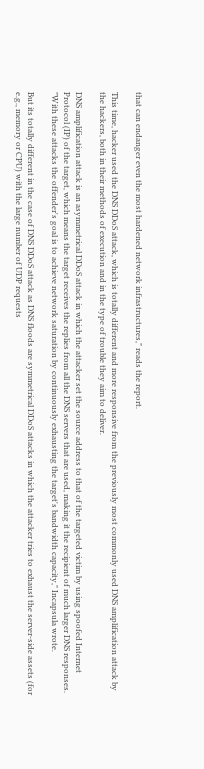that can endanger even the most hardened network infrastructures," reads the report.

This time, hacker used the DNS DDoS attack, which is totally different and more responsive from the previously most commonly used DNS amplification attack by the hackers, both in their methods of execution and in the type of trouble they aim to deliver.

DNS amplification attack is an asymmetrical DDoS attack in which the attacker set the source address to that of the targeted victim by using spoofed Internet Protocol (IP) of the target, which means the target receives the replies from all the DNS servers that are used, making it the recipient of much larger DNS responses. "With these attacks the offender's goal is to achieve network saturation by continuously exhausting the target's bandwidth capacity," Incapsula wrote.

But its totally different in the case of DNS DDoS attack as DNS floods are symmetrical DDoS attacks in which the attacker tries to exhaust the server-side assets (for e.g., memory or CPU) with the large number of UDP requests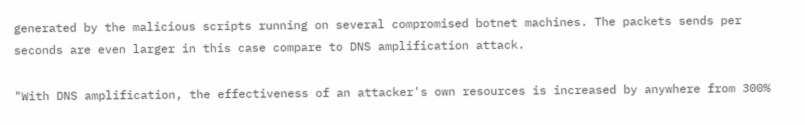generated by the malicious scripts running on several compromised botnet machines. The packets sends per seconds are even larger in this case compare to DNS amplification attack.

"With DNS amplification, the effectiveness of an attacker's own resources is increased by anywhere from 300%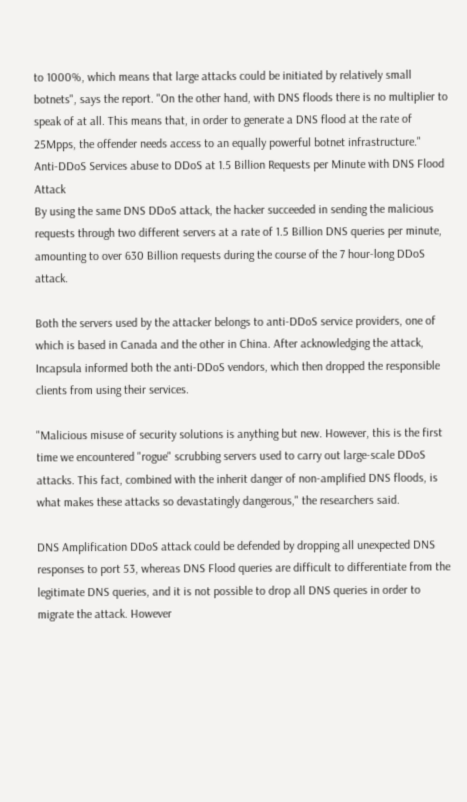to 1000%, which means that large attacks could be initiated by relatively small botnets", says the report. "On the other hand, with DNS floods there is no multiplier to speak of at all. This means that, in order to generate a DNS flood at the rate of 25Mpps, the offender needs access to an equally powerful botnet infrastructure."
Anti-DDoS Services abuse to DDoS at 1.5 Billion Requests per Minute with DNS Flood Attack
By using the same DNS DDoS attack, the hacker succeeded in sending the malicious requests through two different servers at a rate of 1.5 Billion DNS queries per minute, amounting to over 630 Billion requests during the course of the 7 hour-long DDoS attack.

Both the servers used by the attacker belongs to anti-DDoS service providers, one of which is based in Canada and the other in China. After acknowledging the attack, Incapsula informed both the anti-DDoS vendors, which then dropped the responsible clients from using their services.

"Malicious misuse of security solutions is anything but new. However, this is the first time we encountered "rogue" scrubbing servers used to carry out large-scale DDoS attacks. This fact, combined with the inherit danger of non-amplified DNS floods, is what makes these attacks so devastatingly dangerous," the researchers said.

DNS Amplification DDoS attack could be defended by dropping all unexpected DNS responses to port 53, whereas DNS Flood queries are difficult to differentiate from the legitimate DNS queries, and it is not possible to drop all DNS queries in order to migrate the attack. However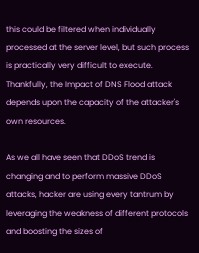this could be filtered when individually processed at the server level, but such process is practically very difficult to execute. Thankfully, the Impact of DNS Flood attack depends upon the capacity of the attacker's own resources.

As we all have seen that DDoS trend is changing and to perform massive DDoS attacks, hacker are using every tantrum by leveraging the weakness of different protocols and boosting the sizes of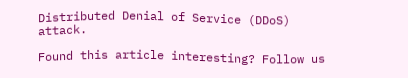Distributed Denial of Service (DDoS) attack.

Found this article interesting? Follow us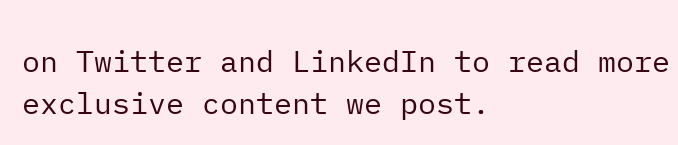on Twitter and LinkedIn to read more exclusive content we post.